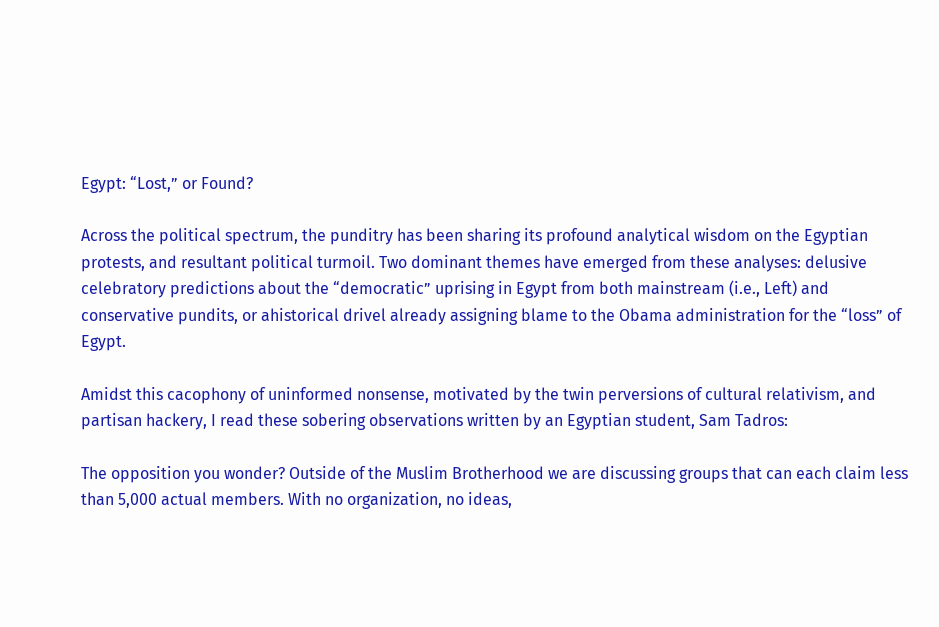Egypt: “Lost,” or Found?

Across the political spectrum, the punditry has been sharing its profound analytical wisdom on the Egyptian protests, and resultant political turmoil. Two dominant themes have emerged from these analyses: delusive celebratory predictions about the “democratic” uprising in Egypt from both mainstream (i.e., Left) and conservative pundits, or ahistorical drivel already assigning blame to the Obama administration for the “loss” of Egypt.

Amidst this cacophony of uninformed nonsense, motivated by the twin perversions of cultural relativism, and partisan hackery, I read these sobering observations written by an Egyptian student, Sam Tadros:

The opposition you wonder? Outside of the Muslim Brotherhood we are discussing groups that can each claim less than 5,000 actual members. With no organization, no ideas,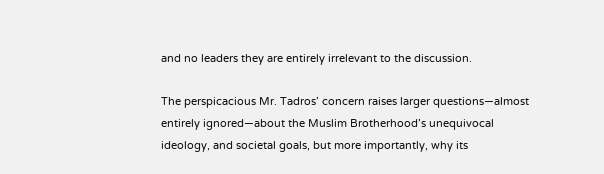and no leaders they are entirely irrelevant to the discussion.

The perspicacious Mr. Tadros’ concern raises larger questions—almost entirely ignored—about the Muslim Brotherhood’s unequivocal ideology, and societal goals, but more importantly, why its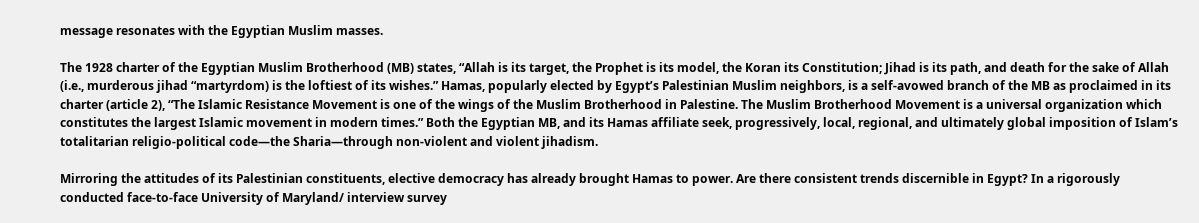message resonates with the Egyptian Muslim masses.

The 1928 charter of the Egyptian Muslim Brotherhood (MB) states, “Allah is its target, the Prophet is its model, the Koran its Constitution; Jihad is its path, and death for the sake of Allah (i.e., murderous jihad “martyrdom) is the loftiest of its wishes.” Hamas, popularly elected by Egypt’s Palestinian Muslim neighbors, is a self-avowed branch of the MB as proclaimed in its charter (article 2), “The Islamic Resistance Movement is one of the wings of the Muslim Brotherhood in Palestine. The Muslim Brotherhood Movement is a universal organization which constitutes the largest Islamic movement in modern times.” Both the Egyptian MB, and its Hamas affiliate seek, progressively, local, regional, and ultimately global imposition of Islam’s totalitarian religio-political code—the Sharia—through non-violent and violent jihadism.

Mirroring the attitudes of its Palestinian constituents, elective democracy has already brought Hamas to power. Are there consistent trends discernible in Egypt? In a rigorously conducted face-to-face University of Maryland/ interview survey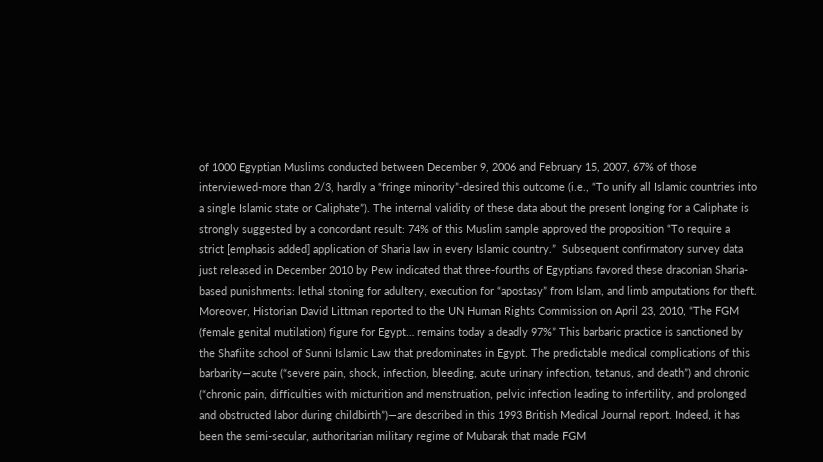of 1000 Egyptian Muslims conducted between December 9, 2006 and February 15, 2007, 67% of those interviewed-more than 2/3, hardly a “fringe minority”-desired this outcome (i.e., “To unify all Islamic countries into a single Islamic state or Caliphate”). The internal validity of these data about the present longing for a Caliphate is strongly suggested by a concordant result: 74% of this Muslim sample approved the proposition “To require a strict [emphasis added] application of Sharia law in every Islamic country.”  Subsequent confirmatory survey data just released in December 2010 by Pew indicated that three-fourths of Egyptians favored these draconian Sharia-based punishments: lethal stoning for adultery, execution for “apostasy” from Islam, and limb amputations for theft. Moreover, Historian David Littman reported to the UN Human Rights Commission on April 23, 2010, “The FGM (female genital mutilation) figure for Egypt… remains today a deadly 97%” This barbaric practice is sanctioned by the Shafiite school of Sunni Islamic Law that predominates in Egypt. The predictable medical complications of this barbarity—acute (“severe pain, shock, infection, bleeding, acute urinary infection, tetanus, and death”) and chronic (“chronic pain, difficulties with micturition and menstruation, pelvic infection leading to infertility, and prolonged and obstructed labor during childbirth”)—are described in this 1993 British Medical Journal report. Indeed, it has been the semi-secular, authoritarian military regime of Mubarak that made FGM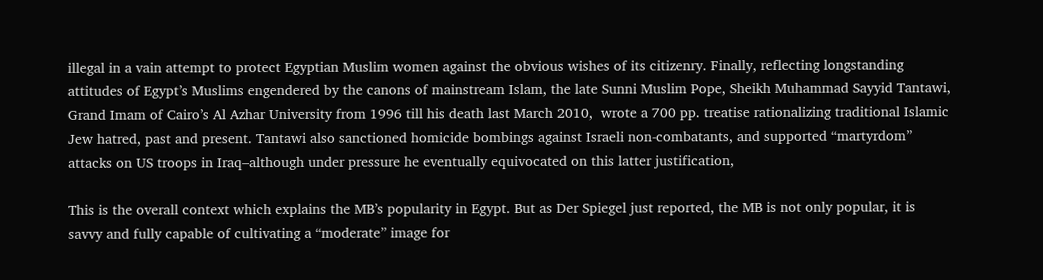illegal in a vain attempt to protect Egyptian Muslim women against the obvious wishes of its citizenry. Finally, reflecting longstanding attitudes of Egypt’s Muslims engendered by the canons of mainstream Islam, the late Sunni Muslim Pope, Sheikh Muhammad Sayyid Tantawi, Grand Imam of Cairo’s Al Azhar University from 1996 till his death last March 2010,  wrote a 700 pp. treatise rationalizing traditional Islamic Jew hatred, past and present. Tantawi also sanctioned homicide bombings against Israeli non-combatants, and supported “martyrdom” attacks on US troops in Iraq–although under pressure he eventually equivocated on this latter justification,

This is the overall context which explains the MB’s popularity in Egypt. But as Der Spiegel just reported, the MB is not only popular, it is savvy and fully capable of cultivating a “moderate” image for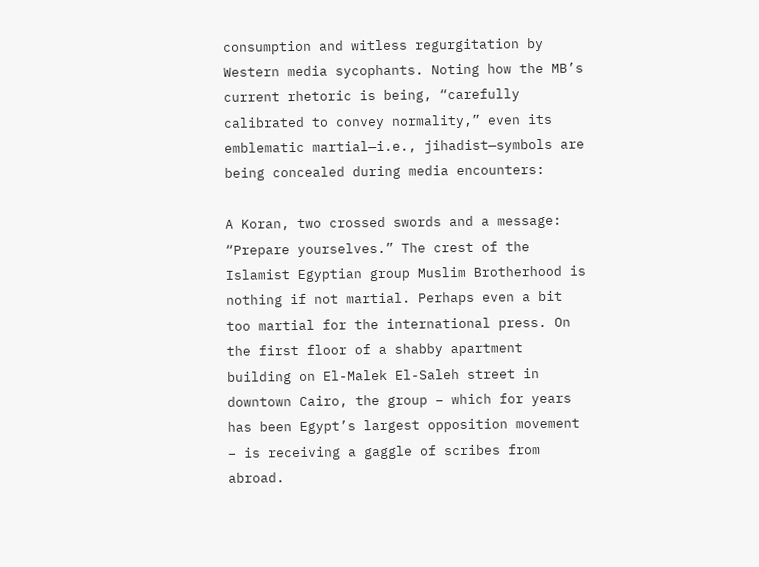consumption and witless regurgitation by Western media sycophants. Noting how the MB’s current rhetoric is being, “carefully calibrated to convey normality,” even its emblematic martial—i.e., jihadist—symbols are being concealed during media encounters:

A Koran, two crossed swords and a message: “Prepare yourselves.” The crest of the Islamist Egyptian group Muslim Brotherhood is nothing if not martial. Perhaps even a bit too martial for the international press. On the first floor of a shabby apartment building on El-Malek El-Saleh street in downtown Cairo, the group – which for years has been Egypt’s largest opposition movement – is receiving a gaggle of scribes from abroad.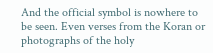And the official symbol is nowhere to be seen. Even verses from the Koran or photographs of the holy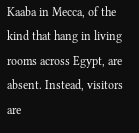Kaaba in Mecca, of the kind that hang in living rooms across Egypt, are absent. Instead, visitors are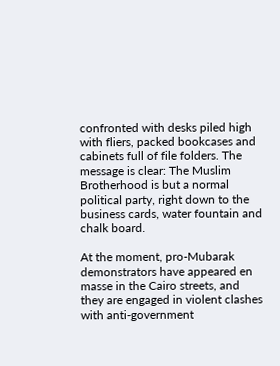confronted with desks piled high with fliers, packed bookcases and cabinets full of file folders. The message is clear: The Muslim Brotherhood is but a normal political party, right down to the business cards, water fountain and chalk board.

At the moment, pro-Mubarak demonstrators have appeared en masse in the Cairo streets, and they are engaged in violent clashes with anti-government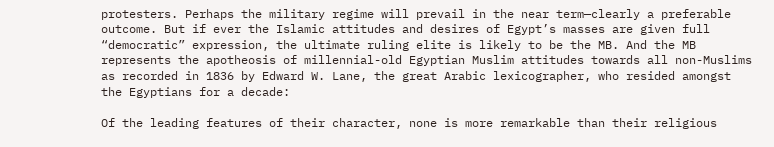protesters. Perhaps the military regime will prevail in the near term—clearly a preferable outcome. But if ever the Islamic attitudes and desires of Egypt’s masses are given full “democratic” expression, the ultimate ruling elite is likely to be the MB. And the MB represents the apotheosis of millennial-old Egyptian Muslim attitudes towards all non-Muslims as recorded in 1836 by Edward W. Lane, the great Arabic lexicographer, who resided amongst the Egyptians for a decade:

Of the leading features of their character, none is more remarkable than their religious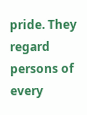pride. They regard persons of every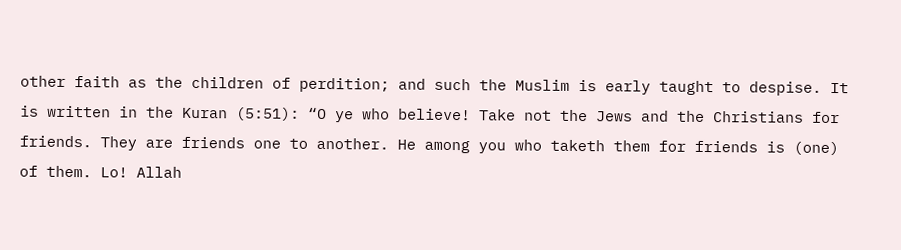other faith as the children of perdition; and such the Muslim is early taught to despise. It is written in the Kuran (5:51): “O ye who believe! Take not the Jews and the Christians for friends. They are friends one to another. He among you who taketh them for friends is (one) of them. Lo! Allah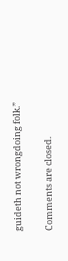guideth not wrongdoing folk.”

Comments are closed.